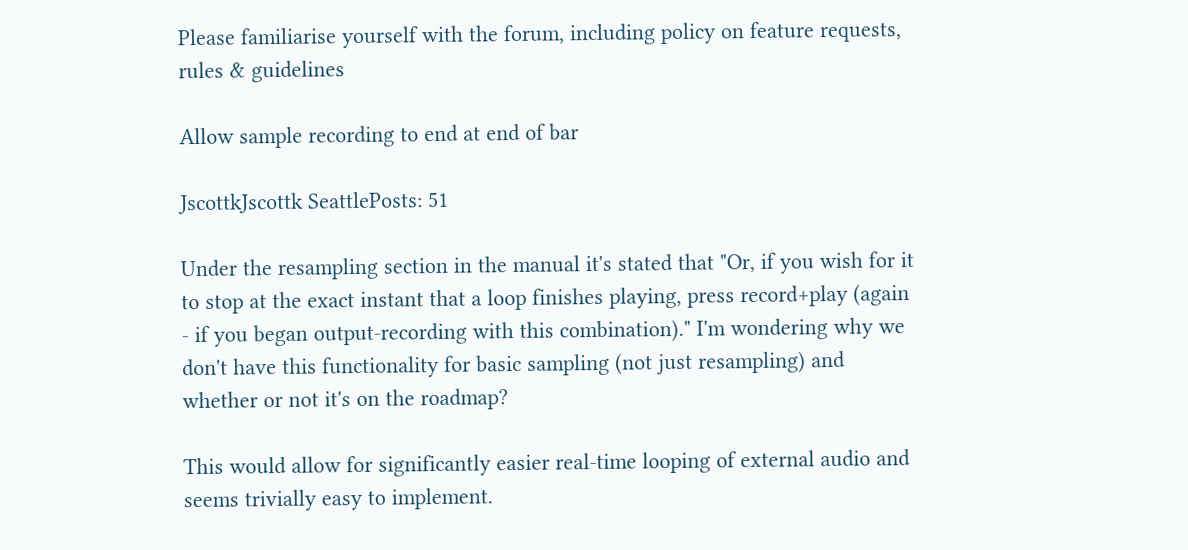Please familiarise yourself with the forum, including policy on feature requests, rules & guidelines

Allow sample recording to end at end of bar

JscottkJscottk SeattlePosts: 51

Under the resampling section in the manual it's stated that "Or, if you wish for it to stop at the exact instant that a loop finishes playing, press record+play (again - if you began output-recording with this combination)." I'm wondering why we don't have this functionality for basic sampling (not just resampling) and whether or not it's on the roadmap?

This would allow for significantly easier real-time looping of external audio and seems trivially easy to implement.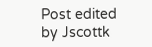Post edited by Jscottk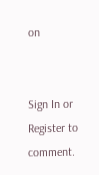on


Sign In or Register to comment.